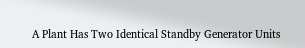A Plant Has Two Identical Standby Generator Units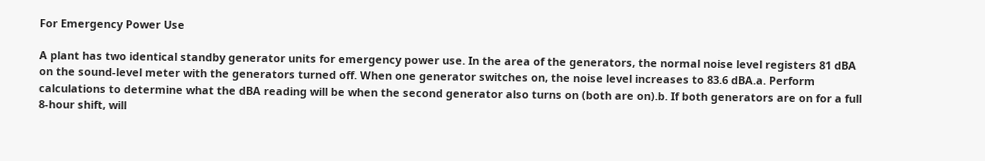For Emergency Power Use

A plant has two identical standby generator units for emergency power use. In the area of the generators, the normal noise level registers 81 dBA on the sound-level meter with the generators turned off. When one generator switches on, the noise level increases to 83.6 dBA.a. Perform calculations to determine what the dBA reading will be when the second generator also turns on (both are on).b. If both generators are on for a full 8-hour shift, will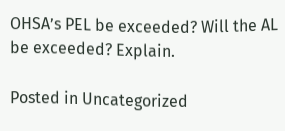OHSA’s PEL be exceeded? Will the AL be exceeded? Explain.

Posted in Uncategorized